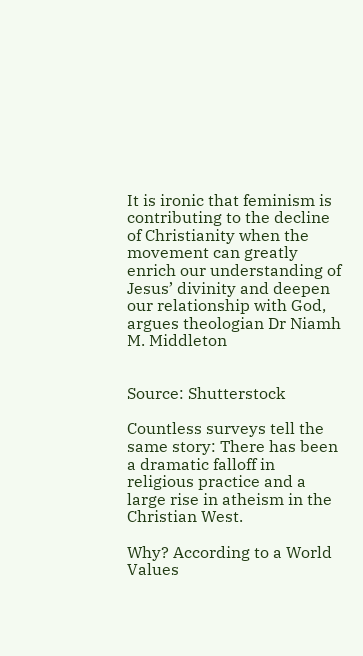It is ironic that feminism is contributing to the decline of Christianity when the movement can greatly enrich our understanding of Jesus’ divinity and deepen our relationship with God, argues theologian Dr Niamh M. Middleton


Source: Shutterstock

Countless surveys tell the same story: There has been a dramatic falloff in religious practice and a large rise in atheism in the Christian West.

Why? According to a World Values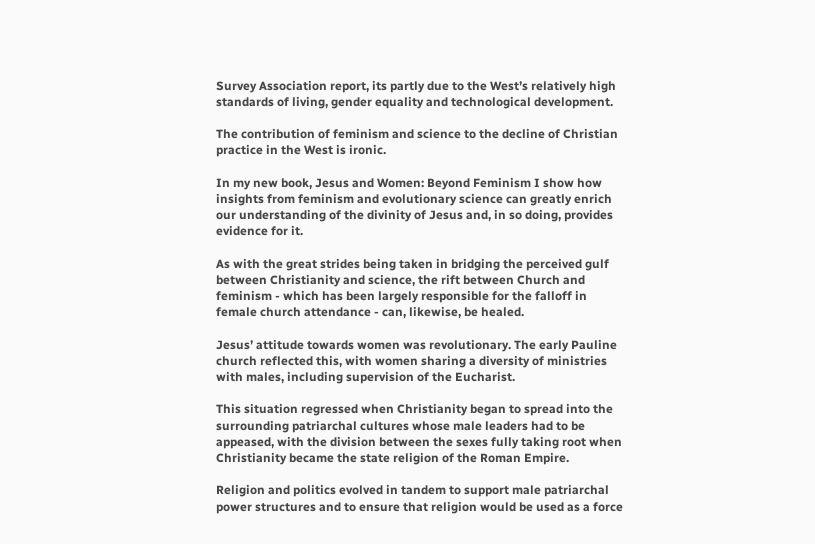Survey Association report, its partly due to the West’s relatively high standards of living, gender equality and technological development.

The contribution of feminism and science to the decline of Christian practice in the West is ironic.

In my new book, Jesus and Women: Beyond Feminism I show how insights from feminism and evolutionary science can greatly enrich our understanding of the divinity of Jesus and, in so doing, provides evidence for it.

As with the great strides being taken in bridging the perceived gulf between Christianity and science, the rift between Church and feminism - which has been largely responsible for the falloff in female church attendance - can, likewise, be healed.

Jesus’ attitude towards women was revolutionary. The early Pauline church reflected this, with women sharing a diversity of ministries with males, including supervision of the Eucharist.

This situation regressed when Christianity began to spread into the surrounding patriarchal cultures whose male leaders had to be appeased, with the division between the sexes fully taking root when Christianity became the state religion of the Roman Empire.

Religion and politics evolved in tandem to support male patriarchal power structures and to ensure that religion would be used as a force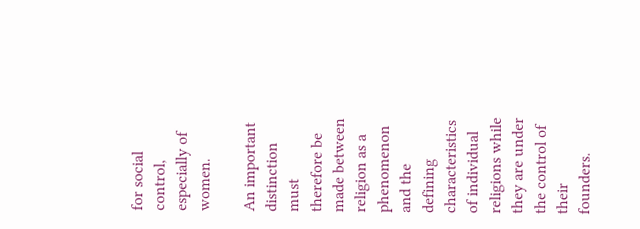for social control, especially of women.

An important distinction must therefore be made between religion as a phenomenon and the defining characteristics of individual religions while they are under the control of their founders.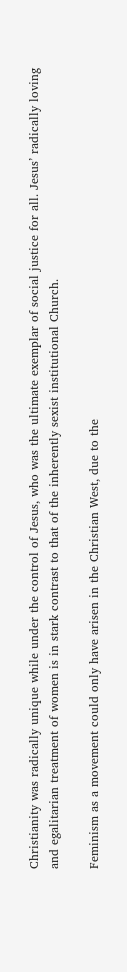Christianity was radically unique while under the control of Jesus, who was the ultimate exemplar of social justice for all. Jesus’ radically loving and egalitarian treatment of women is in stark contrast to that of the inherently sexist institutional Church.

Feminism as a movement could only have arisen in the Christian West, due to the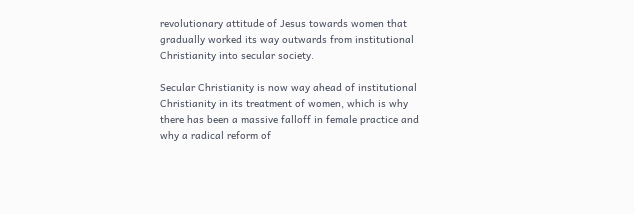revolutionary attitude of Jesus towards women that gradually worked its way outwards from institutional Christianity into secular society.

Secular Christianity is now way ahead of institutional Christianity in its treatment of women, which is why there has been a massive falloff in female practice and why a radical reform of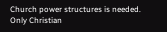Church power structures is needed. Only Christian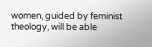women, guided by feminist theology, will be able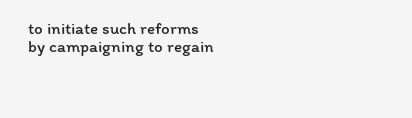to initiate such reforms by campaigning to regain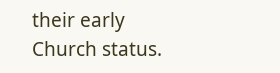their early Church status.